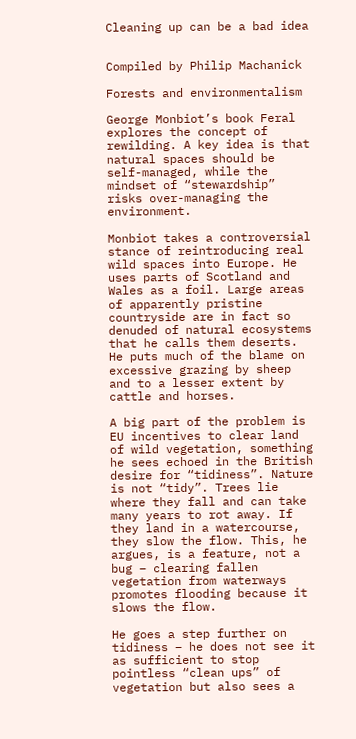Cleaning up can be a bad idea


Compiled by Philip Machanick

Forests and environmentalism

George Monbiot’s book Feral explores the concept of rewilding. A key idea is that natural spaces should be self-managed, while the mindset of “stewardship” risks over-managing the environment.

Monbiot takes a controversial stance of reintroducing real wild spaces into Europe. He uses parts of Scotland and Wales as a foil. Large areas of apparently pristine countryside are in fact so denuded of natural ecosystems that he calls them deserts. He puts much of the blame on excessive grazing by sheep and to a lesser extent by cattle and horses.

A big part of the problem is EU incentives to clear land of wild vegetation, something he sees echoed in the British desire for “tidiness”. Nature is not “tidy”. Trees lie where they fall and can take many years to rot away. If they land in a watercourse, they slow the flow. This, he argues, is a feature, not a bug – clearing fallen vegetation from waterways promotes flooding because it slows the flow.

He goes a step further on tidiness – he does not see it as sufficient to stop pointless “clean ups” of vegetation but also sees a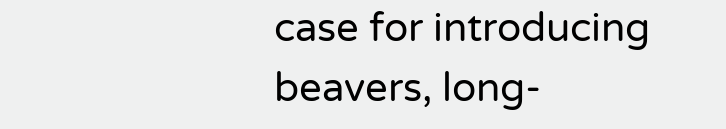case for introducing beavers, long-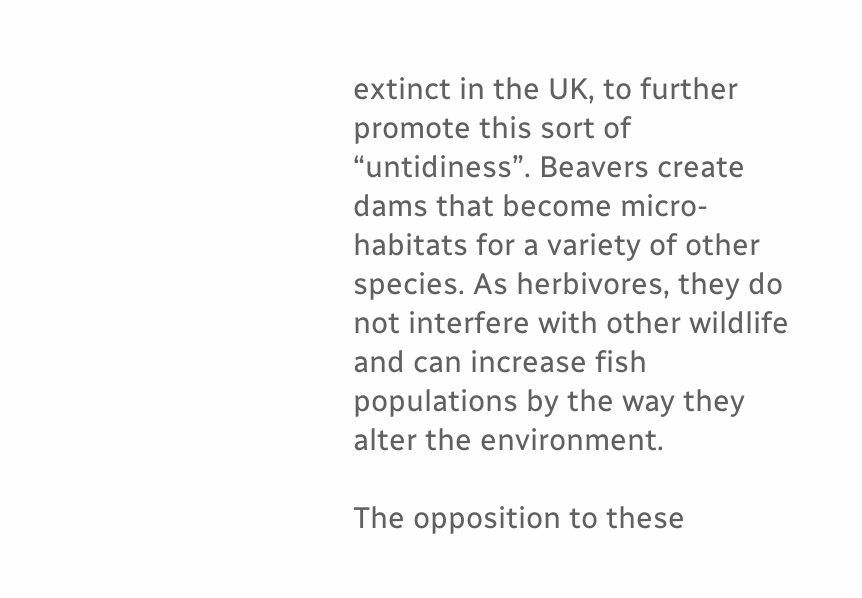extinct in the UK, to further promote this sort of “untidiness”. Beavers create dams that become micro-habitats for a variety of other species. As herbivores, they do not interfere with other wildlife and can increase fish populations by the way they alter the environment.

The opposition to these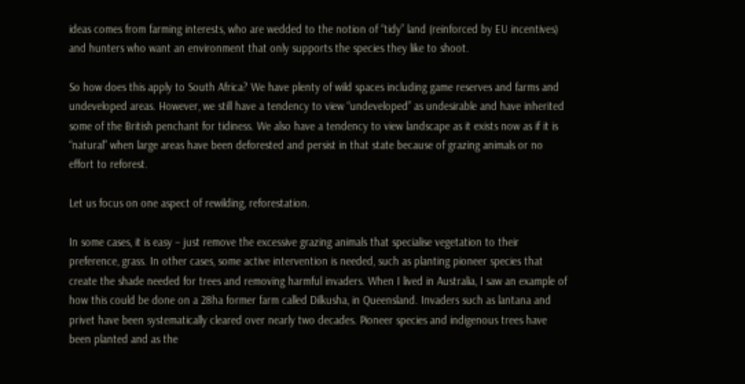ideas comes from farming interests, who are wedded to the notion of “tidy” land (reinforced by EU incentives) and hunters who want an environment that only supports the species they like to shoot.

So how does this apply to South Africa? We have plenty of wild spaces including game reserves and farms and undeveloped areas. However, we still have a tendency to view “undeveloped” as undesirable and have inherited some of the British penchant for tidiness. We also have a tendency to view landscape as it exists now as if it is “natural” when large areas have been deforested and persist in that state because of grazing animals or no effort to reforest.

Let us focus on one aspect of rewilding, reforestation.

In some cases, it is easy – just remove the excessive grazing animals that specialise vegetation to their preference, grass. In other cases, some active intervention is needed, such as planting pioneer species that create the shade needed for trees and removing harmful invaders. When I lived in Australia, I saw an example of how this could be done on a 28ha former farm called Dilkusha, in Queensland. Invaders such as lantana and privet have been systematically cleared over nearly two decades. Pioneer species and indigenous trees have been planted and as the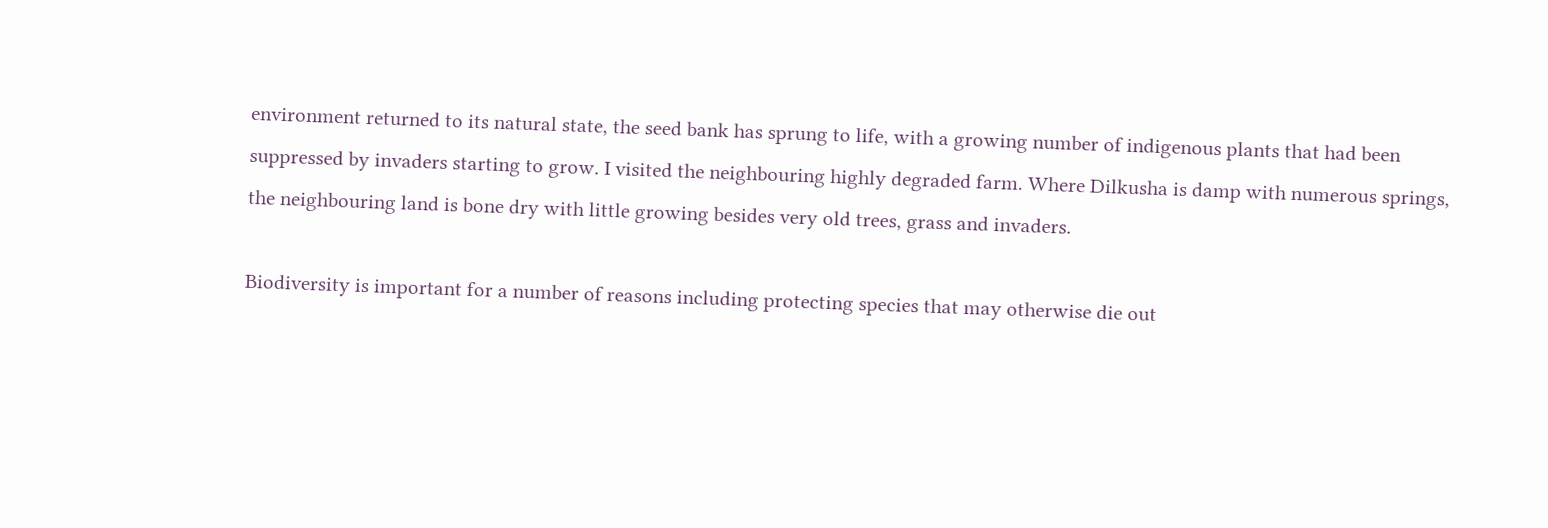environment returned to its natural state, the seed bank has sprung to life, with a growing number of indigenous plants that had been suppressed by invaders starting to grow. I visited the neighbouring highly degraded farm. Where Dilkusha is damp with numerous springs, the neighbouring land is bone dry with little growing besides very old trees, grass and invaders.

Biodiversity is important for a number of reasons including protecting species that may otherwise die out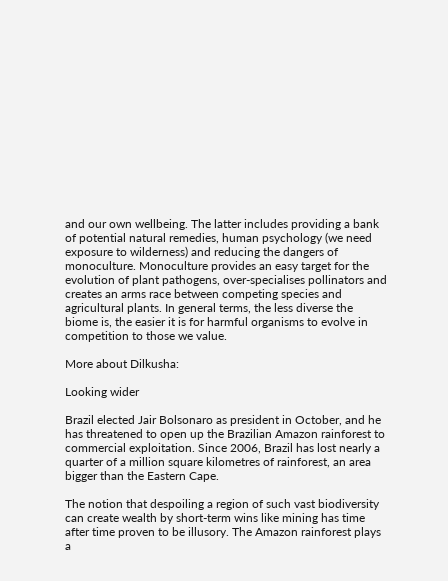and our own wellbeing. The latter includes providing a bank of potential natural remedies, human psychology (we need exposure to wilderness) and reducing the dangers of monoculture. Monoculture provides an easy target for the evolution of plant pathogens, over-specialises pollinators and creates an arms race between competing species and agricultural plants. In general terms, the less diverse the biome is, the easier it is for harmful organisms to evolve in competition to those we value.

More about Dilkusha:

Looking wider

Brazil elected Jair Bolsonaro as president in October, and he has threatened to open up the Brazilian Amazon rainforest to commercial exploitation. Since 2006, Brazil has lost nearly a quarter of a million square kilometres of rainforest, an area bigger than the Eastern Cape.

The notion that despoiling a region of such vast biodiversity can create wealth by short-term wins like mining has time after time proven to be illusory. The Amazon rainforest plays a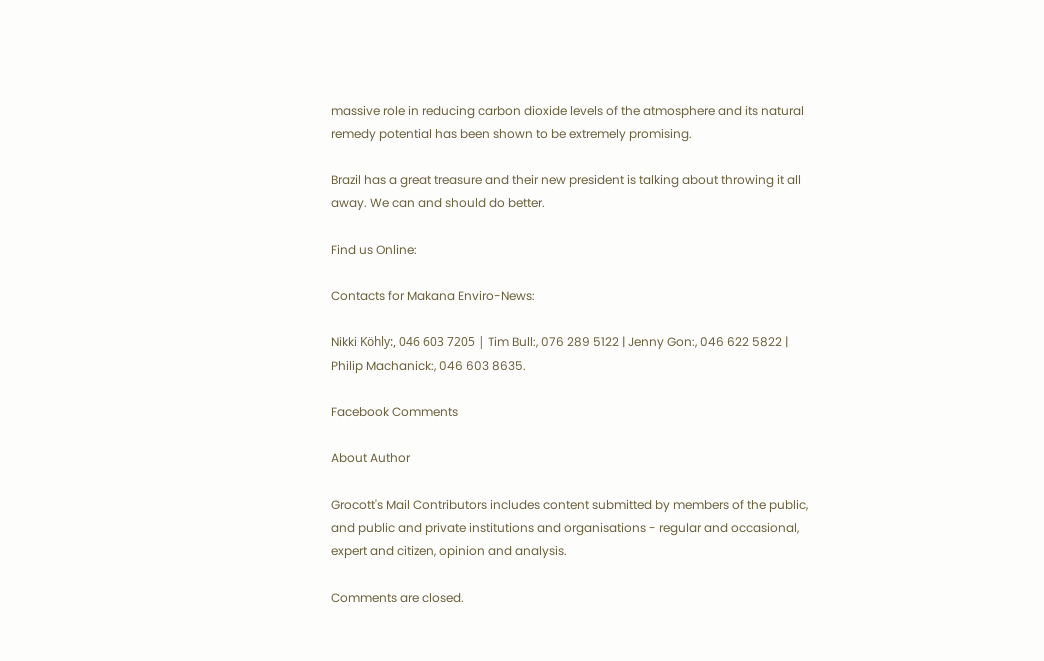massive role in reducing carbon dioxide levels of the atmosphere and its natural remedy potential has been shown to be extremely promising.

Brazil has a great treasure and their new president is talking about throwing it all away. We can and should do better.

Find us Online:

Contacts for Makana Enviro-News:

Nikki Köhly:, 046 603 7205 | Tim Bull:, 076 289 5122 | Jenny Gon:, 046 622 5822 | Philip Machanick:, 046 603 8635.

Facebook Comments

About Author

Grocott's Mail Contributors includes content submitted by members of the public, and public and private institutions and organisations - regular and occasional, expert and citizen, opinion and analysis.

Comments are closed.